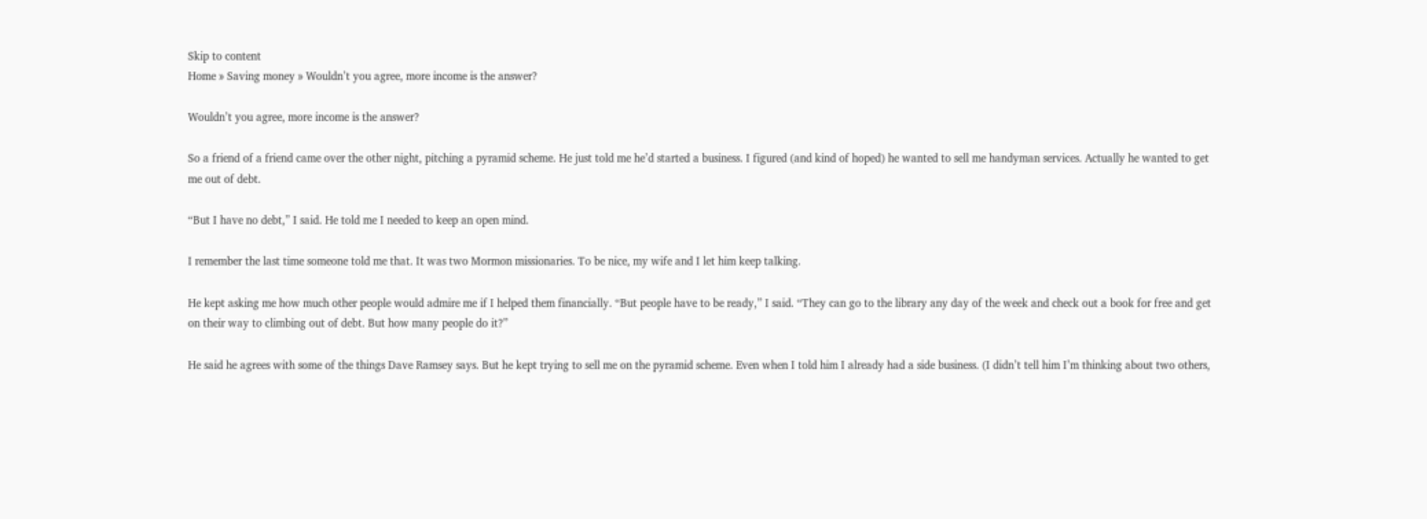Skip to content
Home » Saving money » Wouldn’t you agree, more income is the answer?

Wouldn’t you agree, more income is the answer?

So a friend of a friend came over the other night, pitching a pyramid scheme. He just told me he’d started a business. I figured (and kind of hoped) he wanted to sell me handyman services. Actually he wanted to get me out of debt.

“But I have no debt,” I said. He told me I needed to keep an open mind.

I remember the last time someone told me that. It was two Mormon missionaries. To be nice, my wife and I let him keep talking.

He kept asking me how much other people would admire me if I helped them financially. “But people have to be ready,” I said. “They can go to the library any day of the week and check out a book for free and get on their way to climbing out of debt. But how many people do it?”

He said he agrees with some of the things Dave Ramsey says. But he kept trying to sell me on the pyramid scheme. Even when I told him I already had a side business. (I didn’t tell him I’m thinking about two others,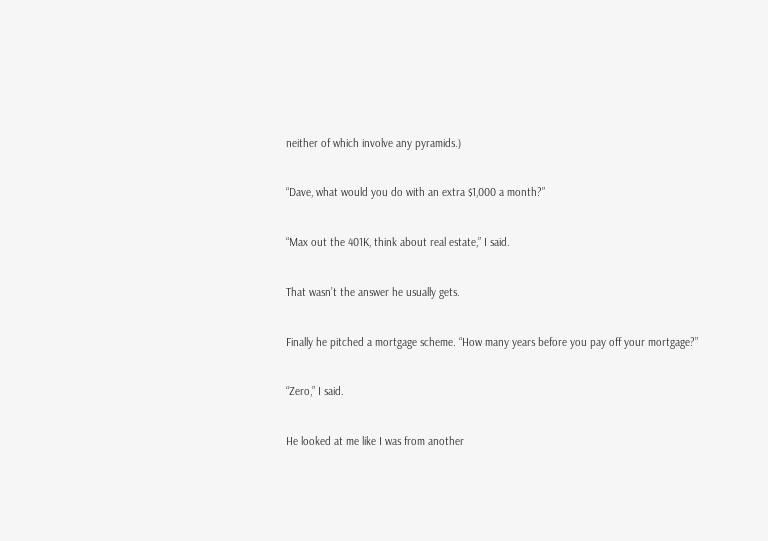neither of which involve any pyramids.)

“Dave, what would you do with an extra $1,000 a month?”

“Max out the 401K, think about real estate,” I said.

That wasn’t the answer he usually gets.

Finally he pitched a mortgage scheme. “How many years before you pay off your mortgage?”

“Zero,” I said.

He looked at me like I was from another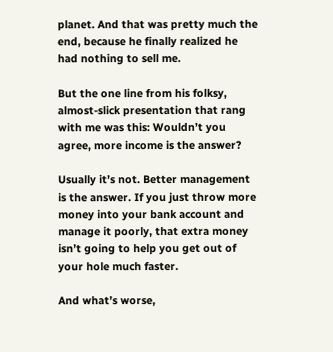planet. And that was pretty much the end, because he finally realized he had nothing to sell me.

But the one line from his folksy, almost-slick presentation that rang with me was this: Wouldn’t you agree, more income is the answer?

Usually it’s not. Better management is the answer. If you just throw more money into your bank account and manage it poorly, that extra money isn’t going to help you get out of your hole much faster.

And what’s worse,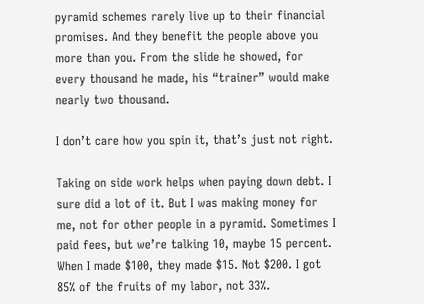pyramid schemes rarely live up to their financial promises. And they benefit the people above you more than you. From the slide he showed, for every thousand he made, his “trainer” would make nearly two thousand.

I don’t care how you spin it, that’s just not right.

Taking on side work helps when paying down debt. I sure did a lot of it. But I was making money for me, not for other people in a pyramid. Sometimes I paid fees, but we’re talking 10, maybe 15 percent. When I made $100, they made $15. Not $200. I got 85% of the fruits of my labor, not 33%.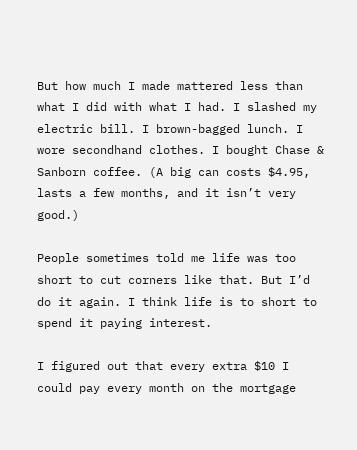But how much I made mattered less than what I did with what I had. I slashed my electric bill. I brown-bagged lunch. I wore secondhand clothes. I bought Chase & Sanborn coffee. (A big can costs $4.95, lasts a few months, and it isn’t very good.)

People sometimes told me life was too short to cut corners like that. But I’d do it again. I think life is to short to spend it paying interest.

I figured out that every extra $10 I could pay every month on the mortgage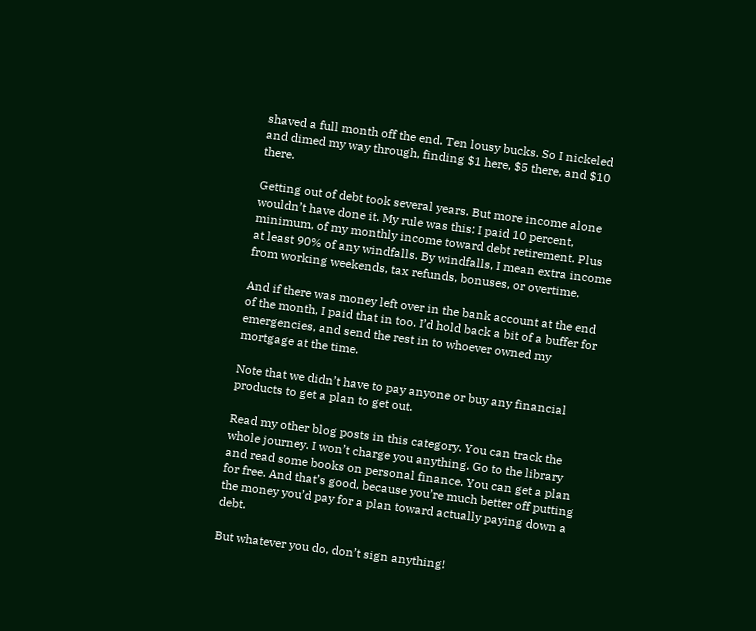shaved a full month off the end. Ten lousy bucks. So I nickeled and dimed my way through, finding $1 here, $5 there, and $10 there.

Getting out of debt took several years. But more income alone wouldn’t have done it. My rule was this: I paid 10 percent, minimum, of my monthly income toward debt retirement. Plus at least 90% of any windfalls. By windfalls, I mean extra income from working weekends, tax refunds, bonuses, or overtime.

And if there was money left over in the bank account at the end of the month, I paid that in too. I’d hold back a bit of a buffer for emergencies, and send the rest in to whoever owned my mortgage at the time.

Note that we didn’t have to pay anyone or buy any financial products to get a plan to get out.

Read my other blog posts in this category. You can track the whole journey. I won’t charge you anything. Go to the library and read some books on personal finance. You can get a plan for free. And that’s good, because you’re much better off putting the money you’d pay for a plan toward actually paying down a debt.

But whatever you do, don’t sign anything!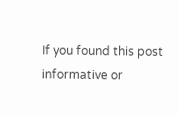If you found this post informative or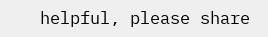helpful, please share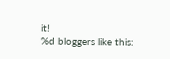it!
%d bloggers like this: